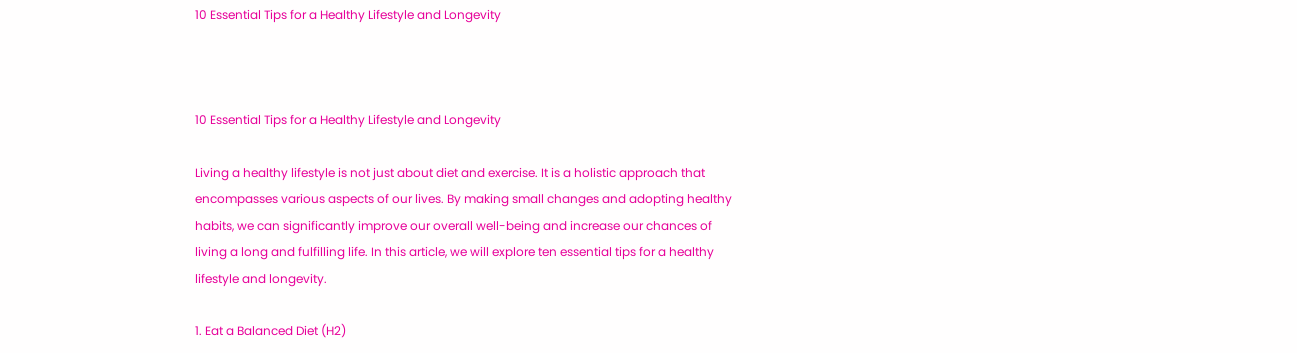10 Essential Tips for a Healthy Lifestyle and Longevity



10 Essential Tips for a Healthy Lifestyle and Longevity

Living a healthy lifestyle is not just about diet and exercise. It is a holistic approach that encompasses various aspects of our lives. By making small changes and adopting healthy habits, we can significantly improve our overall well-being and increase our chances of living a long and fulfilling life. In this article, we will explore ten essential tips for a healthy lifestyle and longevity.

1. Eat a Balanced Diet (H2)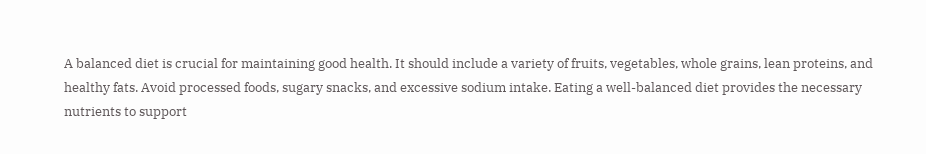A balanced diet is crucial for maintaining good health. It should include a variety of fruits, vegetables, whole grains, lean proteins, and healthy fats. Avoid processed foods, sugary snacks, and excessive sodium intake. Eating a well-balanced diet provides the necessary nutrients to support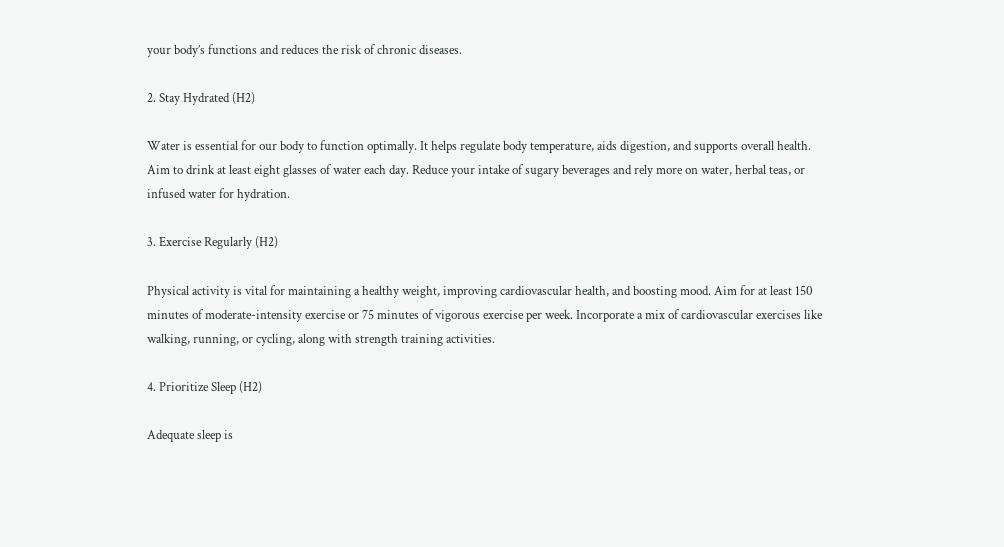your body’s functions and reduces the risk of chronic diseases.

2. Stay Hydrated (H2)

Water is essential for our body to function optimally. It helps regulate body temperature, aids digestion, and supports overall health. Aim to drink at least eight glasses of water each day. Reduce your intake of sugary beverages and rely more on water, herbal teas, or infused water for hydration.

3. Exercise Regularly (H2)

Physical activity is vital for maintaining a healthy weight, improving cardiovascular health, and boosting mood. Aim for at least 150 minutes of moderate-intensity exercise or 75 minutes of vigorous exercise per week. Incorporate a mix of cardiovascular exercises like walking, running, or cycling, along with strength training activities.

4. Prioritize Sleep (H2)

Adequate sleep is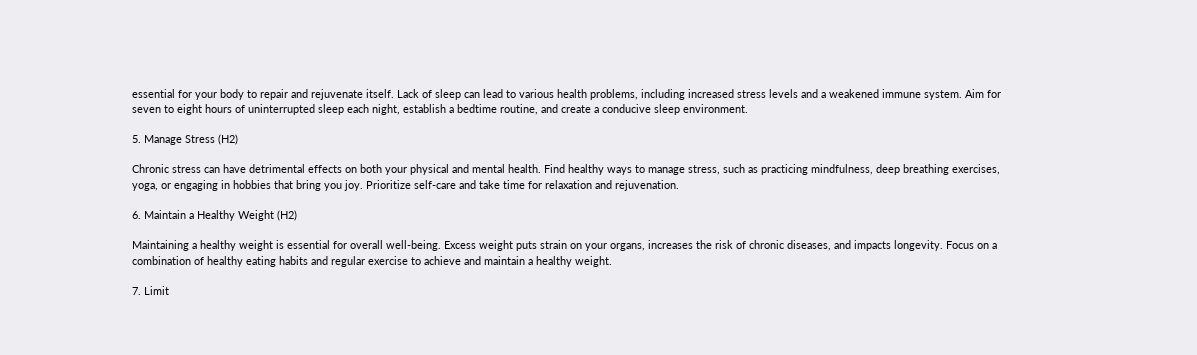essential for your body to repair and rejuvenate itself. Lack of sleep can lead to various health problems, including increased stress levels and a weakened immune system. Aim for seven to eight hours of uninterrupted sleep each night, establish a bedtime routine, and create a conducive sleep environment.

5. Manage Stress (H2)

Chronic stress can have detrimental effects on both your physical and mental health. Find healthy ways to manage stress, such as practicing mindfulness, deep breathing exercises, yoga, or engaging in hobbies that bring you joy. Prioritize self-care and take time for relaxation and rejuvenation.

6. Maintain a Healthy Weight (H2)

Maintaining a healthy weight is essential for overall well-being. Excess weight puts strain on your organs, increases the risk of chronic diseases, and impacts longevity. Focus on a combination of healthy eating habits and regular exercise to achieve and maintain a healthy weight.

7. Limit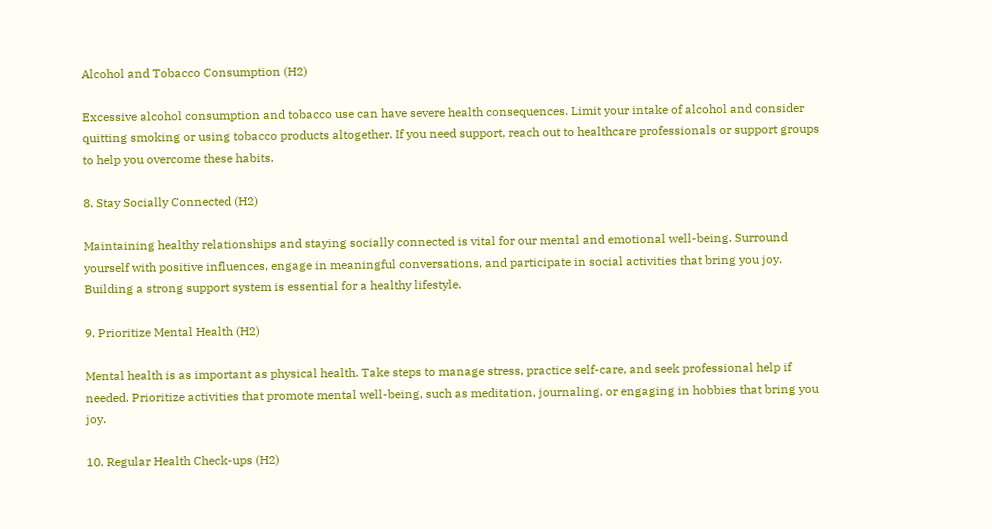Alcohol and Tobacco Consumption (H2)

Excessive alcohol consumption and tobacco use can have severe health consequences. Limit your intake of alcohol and consider quitting smoking or using tobacco products altogether. If you need support, reach out to healthcare professionals or support groups to help you overcome these habits.

8. Stay Socially Connected (H2)

Maintaining healthy relationships and staying socially connected is vital for our mental and emotional well-being. Surround yourself with positive influences, engage in meaningful conversations, and participate in social activities that bring you joy. Building a strong support system is essential for a healthy lifestyle.

9. Prioritize Mental Health (H2)

Mental health is as important as physical health. Take steps to manage stress, practice self-care, and seek professional help if needed. Prioritize activities that promote mental well-being, such as meditation, journaling, or engaging in hobbies that bring you joy.

10. Regular Health Check-ups (H2)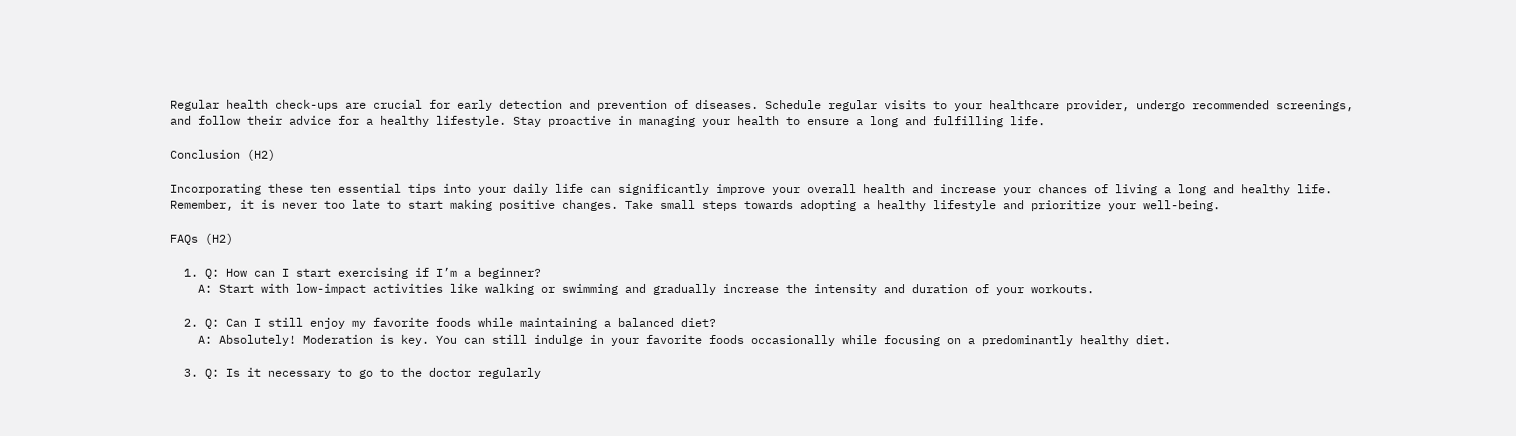Regular health check-ups are crucial for early detection and prevention of diseases. Schedule regular visits to your healthcare provider, undergo recommended screenings, and follow their advice for a healthy lifestyle. Stay proactive in managing your health to ensure a long and fulfilling life.

Conclusion (H2)

Incorporating these ten essential tips into your daily life can significantly improve your overall health and increase your chances of living a long and healthy life. Remember, it is never too late to start making positive changes. Take small steps towards adopting a healthy lifestyle and prioritize your well-being.

FAQs (H2)

  1. Q: How can I start exercising if I’m a beginner?
    A: Start with low-impact activities like walking or swimming and gradually increase the intensity and duration of your workouts.

  2. Q: Can I still enjoy my favorite foods while maintaining a balanced diet?
    A: Absolutely! Moderation is key. You can still indulge in your favorite foods occasionally while focusing on a predominantly healthy diet.

  3. Q: Is it necessary to go to the doctor regularly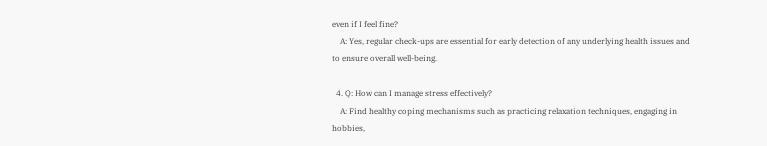even if I feel fine?
    A: Yes, regular check-ups are essential for early detection of any underlying health issues and to ensure overall well-being.

  4. Q: How can I manage stress effectively?
    A: Find healthy coping mechanisms such as practicing relaxation techniques, engaging in hobbies,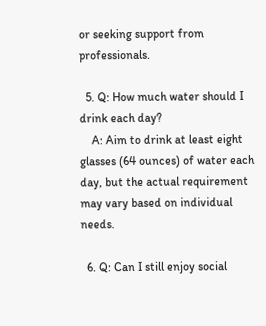or seeking support from professionals.

  5. Q: How much water should I drink each day?
    A: Aim to drink at least eight glasses (64 ounces) of water each day, but the actual requirement may vary based on individual needs.

  6. Q: Can I still enjoy social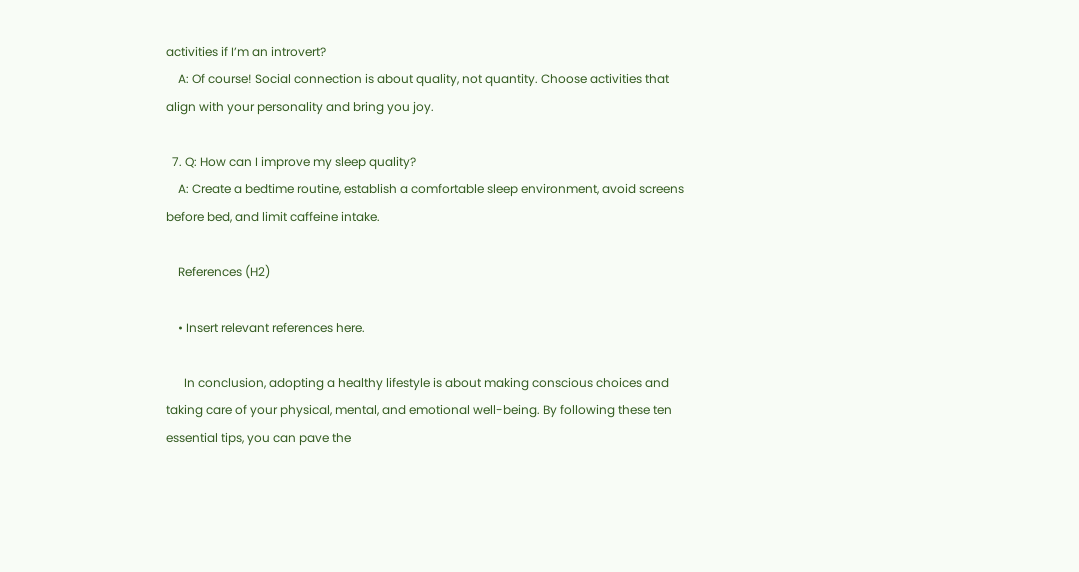activities if I’m an introvert?
    A: Of course! Social connection is about quality, not quantity. Choose activities that align with your personality and bring you joy.

  7. Q: How can I improve my sleep quality?
    A: Create a bedtime routine, establish a comfortable sleep environment, avoid screens before bed, and limit caffeine intake.

    References (H2)

    • Insert relevant references here.

      In conclusion, adopting a healthy lifestyle is about making conscious choices and taking care of your physical, mental, and emotional well-being. By following these ten essential tips, you can pave the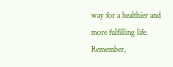way for a healthier and more fulfilling life. Remember,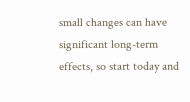small changes can have significant long-term effects, so start today and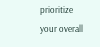prioritize your overall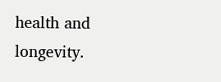health and longevity.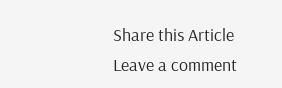Share this Article
Leave a comment